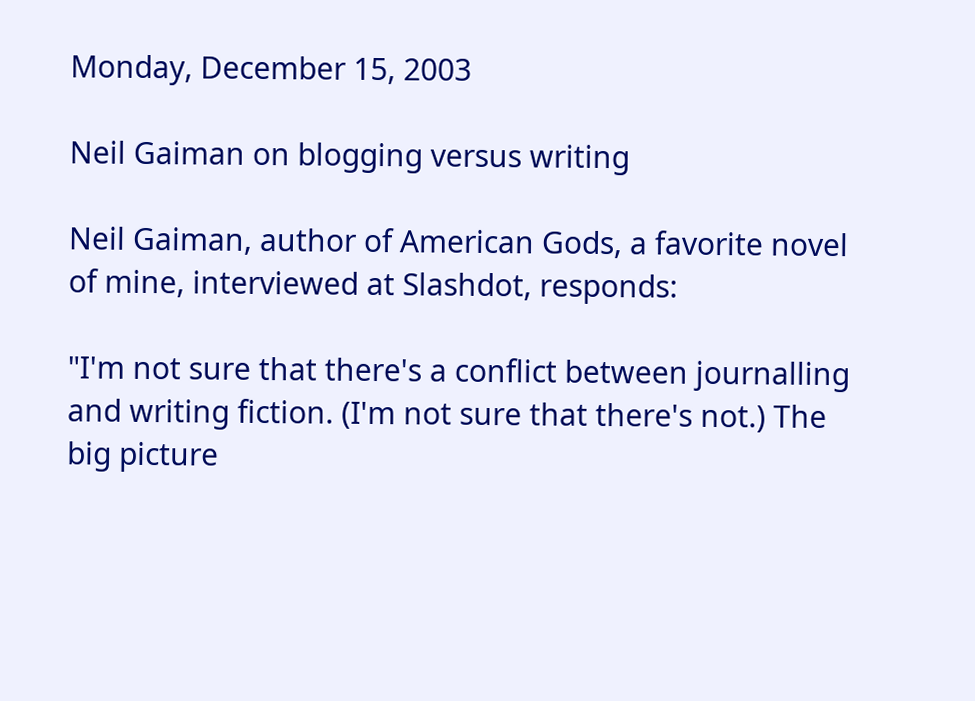Monday, December 15, 2003

Neil Gaiman on blogging versus writing

Neil Gaiman, author of American Gods, a favorite novel of mine, interviewed at Slashdot, responds:

"I'm not sure that there's a conflict between journalling and writing fiction. (I'm not sure that there's not.) The big picture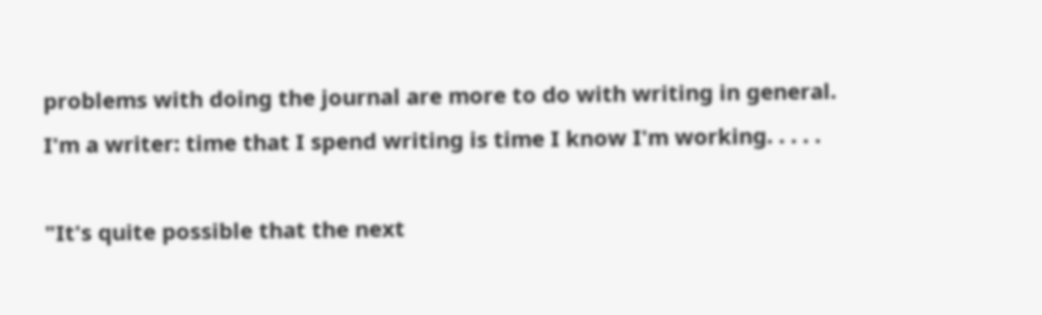problems with doing the journal are more to do with writing in general. I'm a writer: time that I spend writing is time I know I'm working. . . . .

"It's quite possible that the next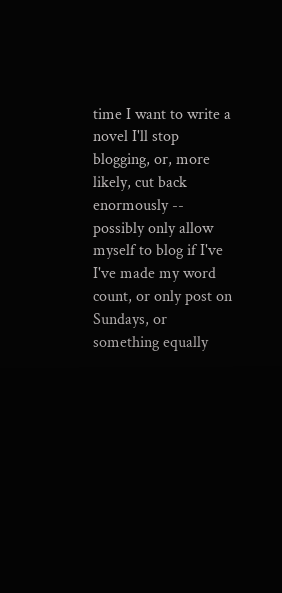time I want to write a novel I'll stop blogging, or, more likely, cut back enormously -- possibly only allow myself to blog if I've I've made my word count, or only post on Sundays, or something equally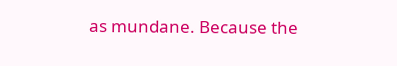as mundane. Because the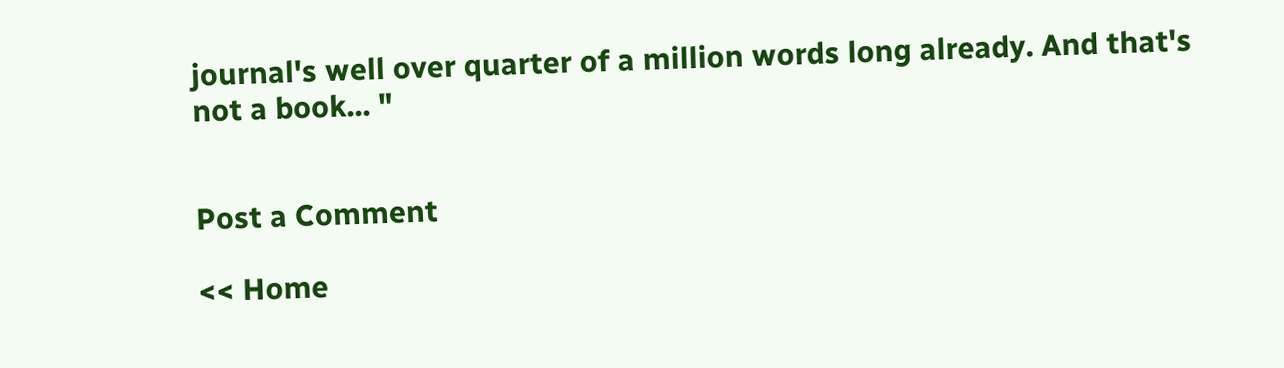journal's well over quarter of a million words long already. And that's not a book... "


Post a Comment

<< Home